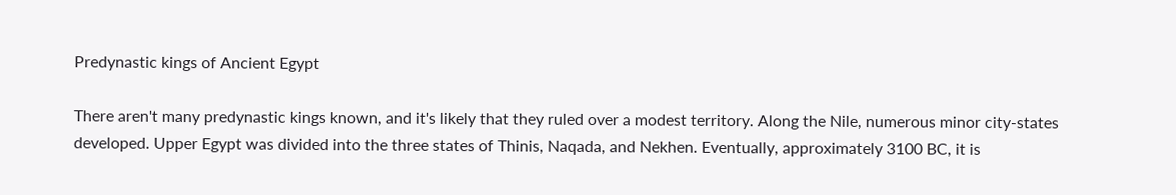Predynastic kings of Ancient Egypt

There aren't many predynastic kings known, and it's likely that they ruled over a modest territory. Along the Nile, numerous minor city-states developed. Upper Egypt was divided into the three states of Thinis, Naqada, and Nekhen. Eventually, approximately 3100 BC, it is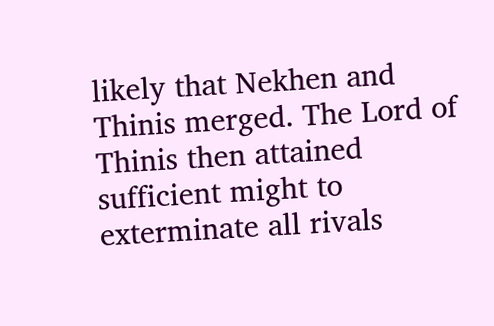likely that Nekhen and Thinis merged. The Lord of Thinis then attained sufficient might to exterminate all rivals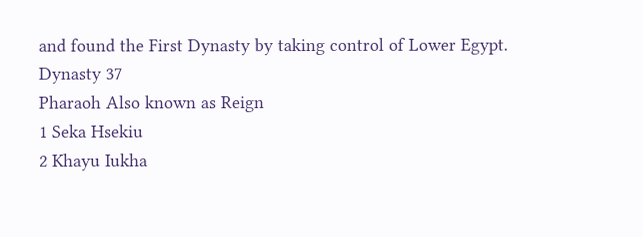and found the First Dynasty by taking control of Lower Egypt.
Dynasty 37
Pharaoh Also known as Reign
1 Seka Hsekiu
2 Khayu Iukha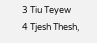3 Tiu Teyew
4 Tjesh Thesh,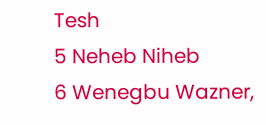Tesh
5 Neheb Niheb
6 Wenegbu Wazner,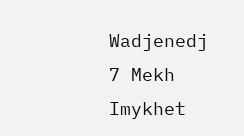Wadjenedj
7 Mekh Imykhet